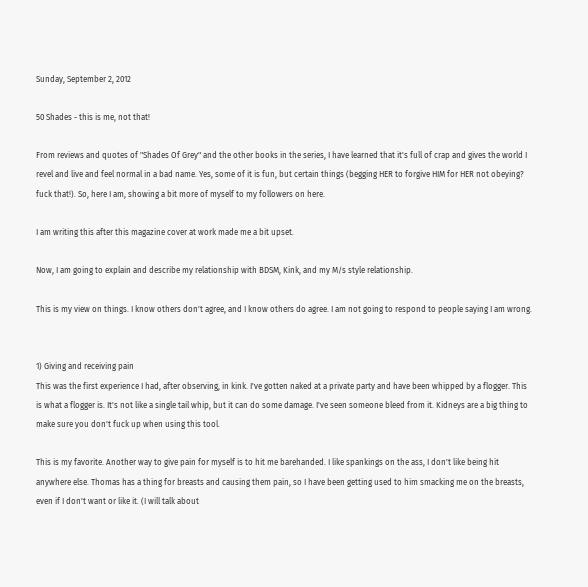Sunday, September 2, 2012

50 Shades - this is me, not that!

From reviews and quotes of "Shades Of Grey" and the other books in the series, I have learned that it's full of crap and gives the world I revel and live and feel normal in a bad name. Yes, some of it is fun, but certain things (begging HER to forgive HIM for HER not obeying? fuck that!). So, here I am, showing a bit more of myself to my followers on here.

I am writing this after this magazine cover at work made me a bit upset.

Now, I am going to explain and describe my relationship with BDSM, Kink, and my M/s style relationship.

This is my view on things. I know others don't agree, and I know others do agree. I am not going to respond to people saying I am wrong.


1) Giving and receiving pain
This was the first experience I had, after observing, in kink. I've gotten naked at a private party and have been whipped by a flogger. This is what a flogger is. It's not like a single tail whip, but it can do some damage. I've seen someone bleed from it. Kidneys are a big thing to make sure you don't fuck up when using this tool.

This is my favorite. Another way to give pain for myself is to hit me barehanded. I like spankings on the ass, I don't like being hit anywhere else. Thomas has a thing for breasts and causing them pain, so I have been getting used to him smacking me on the breasts, even if I don't want or like it. (I will talk about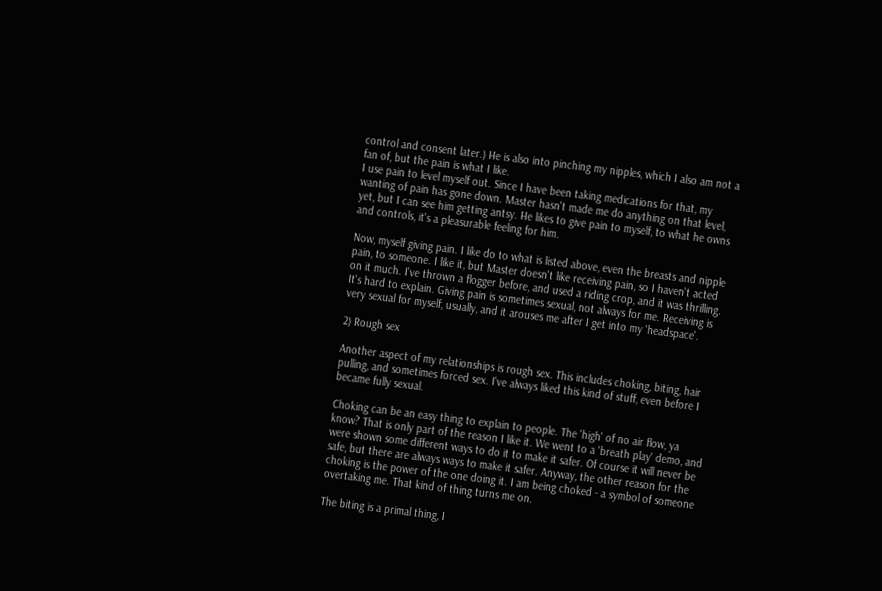control and consent later.) He is also into pinching my nipples, which I also am not a fan of, but the pain is what I like.
I use pain to level myself out. Since I have been taking medications for that, my wanting of pain has gone down. Master hasn't made me do anything on that level, yet, but I can see him getting antsy. He likes to give pain to myself, to what he owns and controls, it's a pleasurable feeling for him.

Now, myself giving pain. I like do to what is listed above, even the breasts and nipple pain, to someone. I like it, but Master doesn't like receiving pain, so I haven't acted on it much. I've thrown a flogger before, and used a riding crop, and it was thrilling. It's hard to explain. Giving pain is sometimes sexual, not always for me. Receiving is very sexual for myself, usually, and it arouses me after I get into my 'headspace'.

2) Rough sex

Another aspect of my relationships is rough sex. This includes choking, biting, hair pulling, and sometimes forced sex. I've always liked this kind of stuff, even before I became fully sexual.

Choking can be an easy thing to explain to people. The 'high' of no air flow, ya know? That is only part of the reason I like it. We went to a 'breath play' demo, and were shown some different ways to do it to make it safer. Of course it will never be safe, but there are always ways to make it safer. Anyway, the other reason for the choking is the power of the one doing it. I am being choked - a symbol of someone overtaking me. That kind of thing turns me on.

The biting is a primal thing, I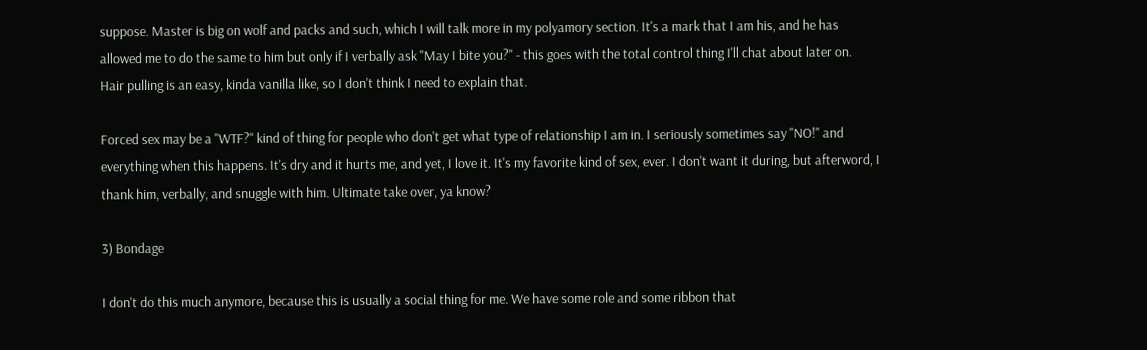suppose. Master is big on wolf and packs and such, which I will talk more in my polyamory section. It's a mark that I am his, and he has allowed me to do the same to him but only if I verbally ask "May I bite you?" - this goes with the total control thing I'll chat about later on.
Hair pulling is an easy, kinda vanilla like, so I don't think I need to explain that.

Forced sex may be a "WTF?" kind of thing for people who don't get what type of relationship I am in. I seriously sometimes say "NO!" and everything when this happens. It's dry and it hurts me, and yet, I love it. It's my favorite kind of sex, ever. I don't want it during, but afterword, I thank him, verbally, and snuggle with him. Ultimate take over, ya know?

3) Bondage

I don't do this much anymore, because this is usually a social thing for me. We have some role and some ribbon that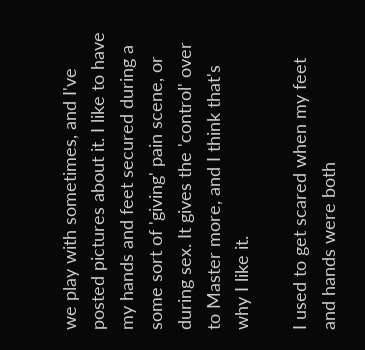we play with sometimes, and I've posted pictures about it. I like to have my hands and feet secured during a some sort of 'giving' pain scene, or during sex. It gives the 'control' over to Master more, and I think that's why I like it.

I used to get scared when my feet and hands were both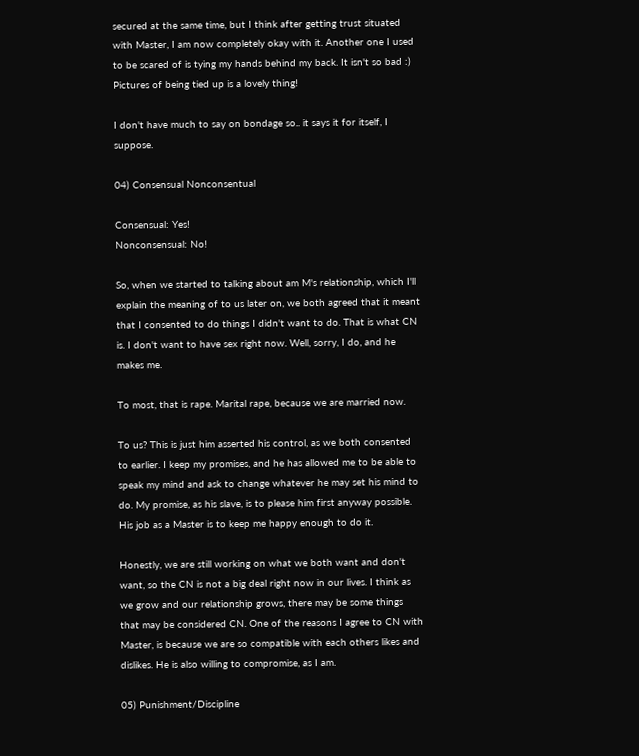secured at the same time, but I think after getting trust situated with Master, I am now completely okay with it. Another one I used to be scared of is tying my hands behind my back. It isn't so bad :) Pictures of being tied up is a lovely thing!

I don't have much to say on bondage so.. it says it for itself, I suppose.

04) Consensual Nonconsentual

Consensual: Yes!
Nonconsensual: No!

So, when we started to talking about am M's relationship, which I'll explain the meaning of to us later on, we both agreed that it meant that I consented to do things I didn't want to do. That is what CN is. I don't want to have sex right now. Well, sorry, I do, and he makes me.

To most, that is rape. Marital rape, because we are married now.

To us? This is just him asserted his control, as we both consented to earlier. I keep my promises, and he has allowed me to be able to speak my mind and ask to change whatever he may set his mind to do. My promise, as his slave, is to please him first anyway possible. His job as a Master is to keep me happy enough to do it.

Honestly, we are still working on what we both want and don't want, so the CN is not a big deal right now in our lives. I think as we grow and our relationship grows, there may be some things that may be considered CN. One of the reasons I agree to CN with Master, is because we are so compatible with each others likes and dislikes. He is also willing to compromise, as I am.

05) Punishment/Discipline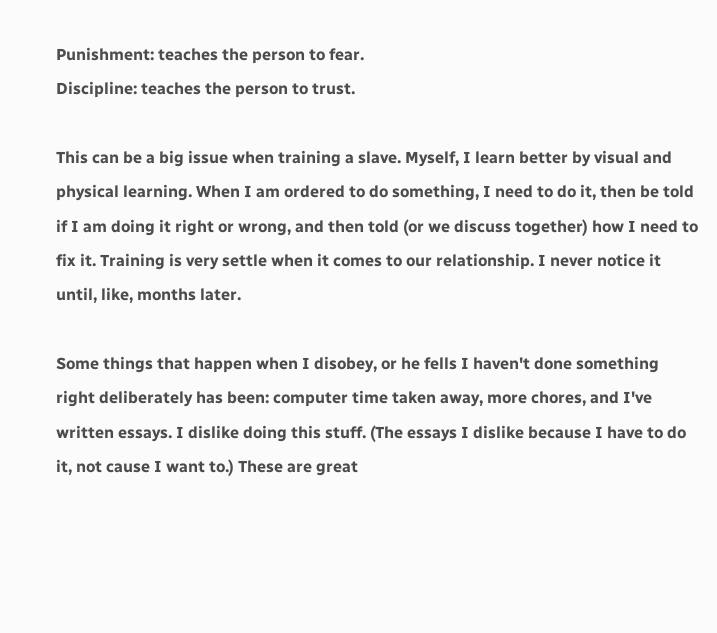Punishment: teaches the person to fear.
Discipline: teaches the person to trust.

This can be a big issue when training a slave. Myself, I learn better by visual and physical learning. When I am ordered to do something, I need to do it, then be told if I am doing it right or wrong, and then told (or we discuss together) how I need to fix it. Training is very settle when it comes to our relationship. I never notice it until, like, months later.

Some things that happen when I disobey, or he fells I haven't done something right deliberately has been: computer time taken away, more chores, and I've written essays. I dislike doing this stuff. (The essays I dislike because I have to do it, not cause I want to.) These are great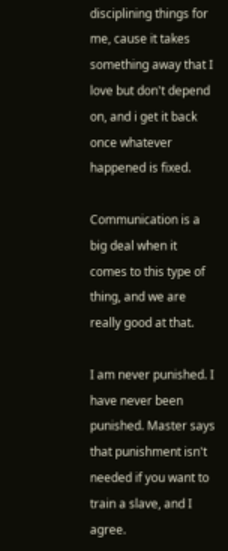disciplining things for me, cause it takes something away that I love but don't depend on, and i get it back once whatever happened is fixed.

Communication is a big deal when it comes to this type of thing, and we are really good at that.

I am never punished. I have never been punished. Master says that punishment isn't needed if you want to train a slave, and I agree.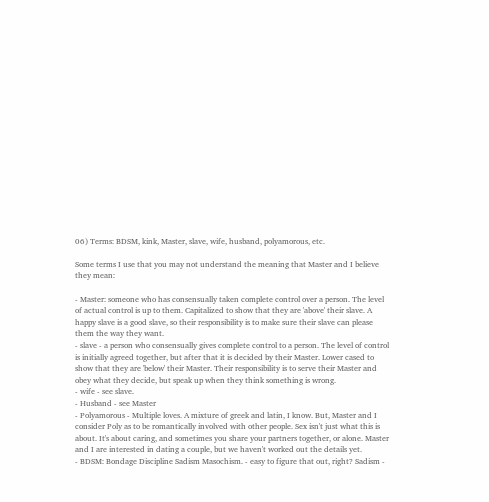06) Terms: BDSM, kink, Master, slave, wife, husband, polyamorous, etc.

Some terms I use that you may not understand the meaning that Master and I believe they mean:

- Master: someone who has consensually taken complete control over a person. The level of actual control is up to them. Capitalized to show that they are 'above' their slave. A happy slave is a good slave, so their responsibility is to make sure their slave can please them the way they want.
- slave - a person who consensually gives complete control to a person. The level of control is initially agreed together, but after that it is decided by their Master. Lower cased to show that they are 'below' their Master. Their responsibility is to serve their Master and obey what they decide, but speak up when they think something is wrong.
- wife - see slave.
- Husband - see Master
- Polyamorous - Multiple loves. A mixture of greek and latin, I know. But, Master and I consider Poly as to be romantically involved with other people. Sex isn't just what this is about. It's about caring, and sometimes you share your partners together, or alone. Master and I are interested in dating a couple, but we haven't worked out the details yet.
- BDSM: Bondage Discipline Sadism Masochism. - easy to figure that out, right? Sadism -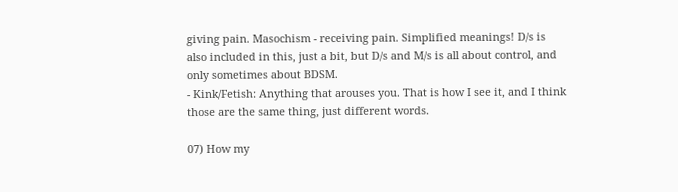giving pain. Masochism - receiving pain. Simplified meanings! D/s is also included in this, just a bit, but D/s and M/s is all about control, and only sometimes about BDSM.
- Kink/Fetish: Anything that arouses you. That is how I see it, and I think those are the same thing, just different words.

07) How my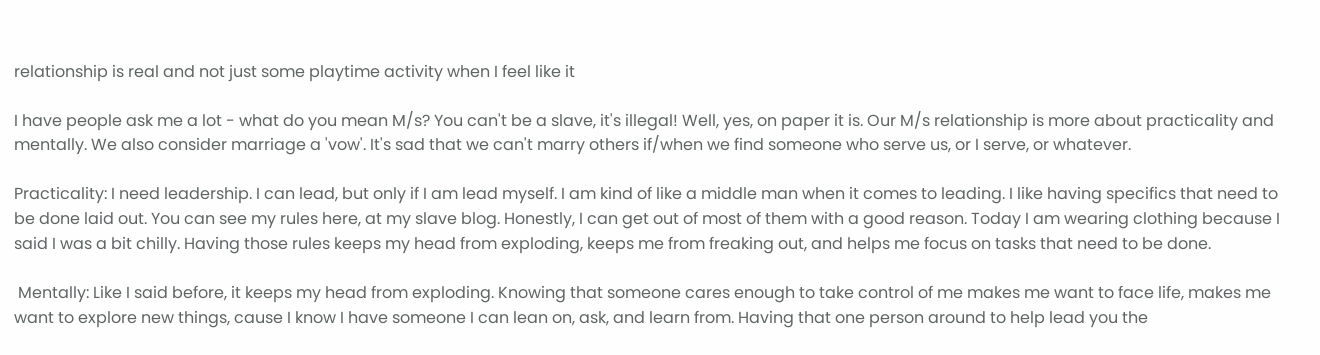relationship is real and not just some playtime activity when I feel like it

I have people ask me a lot - what do you mean M/s? You can't be a slave, it's illegal! Well, yes, on paper it is. Our M/s relationship is more about practicality and mentally. We also consider marriage a 'vow'. It's sad that we can't marry others if/when we find someone who serve us, or I serve, or whatever.

Practicality: I need leadership. I can lead, but only if I am lead myself. I am kind of like a middle man when it comes to leading. I like having specifics that need to be done laid out. You can see my rules here, at my slave blog. Honestly, I can get out of most of them with a good reason. Today I am wearing clothing because I said I was a bit chilly. Having those rules keeps my head from exploding, keeps me from freaking out, and helps me focus on tasks that need to be done.

 Mentally: Like I said before, it keeps my head from exploding. Knowing that someone cares enough to take control of me makes me want to face life, makes me want to explore new things, cause I know I have someone I can lean on, ask, and learn from. Having that one person around to help lead you the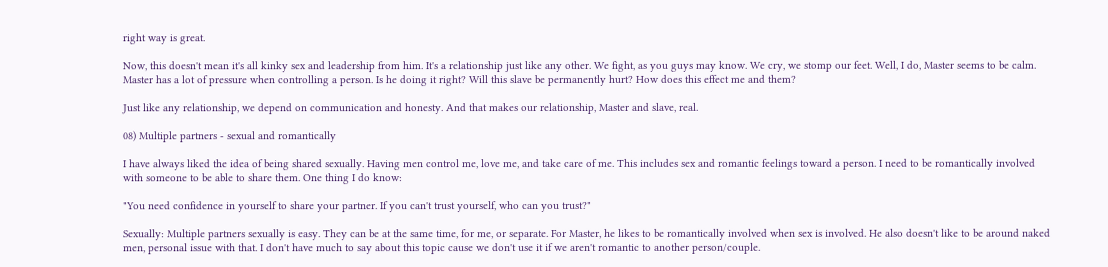right way is great.

Now, this doesn't mean it's all kinky sex and leadership from him. It's a relationship just like any other. We fight, as you guys may know. We cry, we stomp our feet. Well, I do, Master seems to be calm. Master has a lot of pressure when controlling a person. Is he doing it right? Will this slave be permanently hurt? How does this effect me and them?

Just like any relationship, we depend on communication and honesty. And that makes our relationship, Master and slave, real.

08) Multiple partners - sexual and romantically

I have always liked the idea of being shared sexually. Having men control me, love me, and take care of me. This includes sex and romantic feelings toward a person. I need to be romantically involved with someone to be able to share them. One thing I do know:

"You need confidence in yourself to share your partner. If you can't trust yourself, who can you trust?"

Sexually: Multiple partners sexually is easy. They can be at the same time, for me, or separate. For Master, he likes to be romantically involved when sex is involved. He also doesn't like to be around naked men, personal issue with that. I don't have much to say about this topic cause we don't use it if we aren't romantic to another person/couple.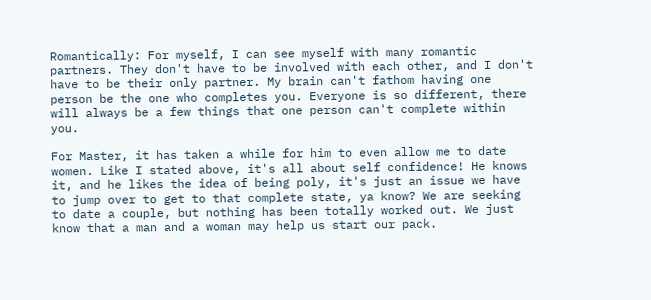Romantically: For myself, I can see myself with many romantic partners. They don't have to be involved with each other, and I don't have to be their only partner. My brain can't fathom having one person be the one who completes you. Everyone is so different, there will always be a few things that one person can't complete within you.

For Master, it has taken a while for him to even allow me to date women. Like I stated above, it's all about self confidence! He knows it, and he likes the idea of being poly, it's just an issue we have to jump over to get to that complete state, ya know? We are seeking to date a couple, but nothing has been totally worked out. We just know that a man and a woman may help us start our pack.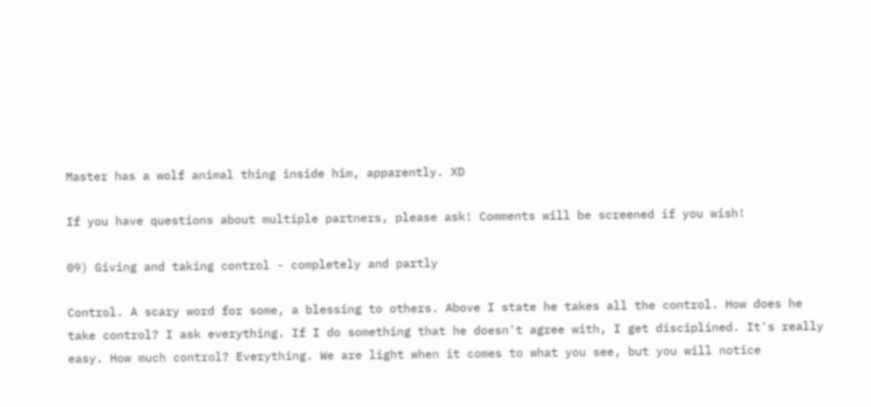Master has a wolf animal thing inside him, apparently. XD

If you have questions about multiple partners, please ask! Comments will be screened if you wish!

09) Giving and taking control - completely and partly

Control. A scary word for some, a blessing to others. Above I state he takes all the control. How does he take control? I ask everything. If I do something that he doesn't agree with, I get disciplined. It's really easy. How much control? Everything. We are light when it comes to what you see, but you will notice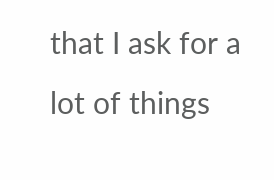that I ask for a lot of things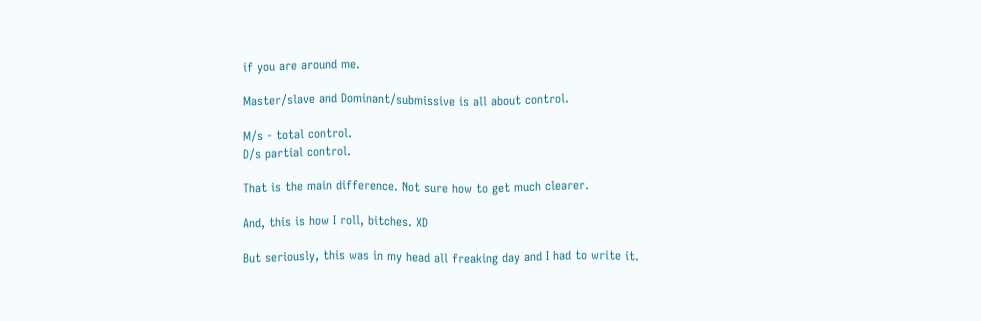if you are around me.

Master/slave and Dominant/submissive is all about control.

M/s - total control.
D/s partial control.

That is the main difference. Not sure how to get much clearer.

And, this is how I roll, bitches. XD

But seriously, this was in my head all freaking day and I had to write it.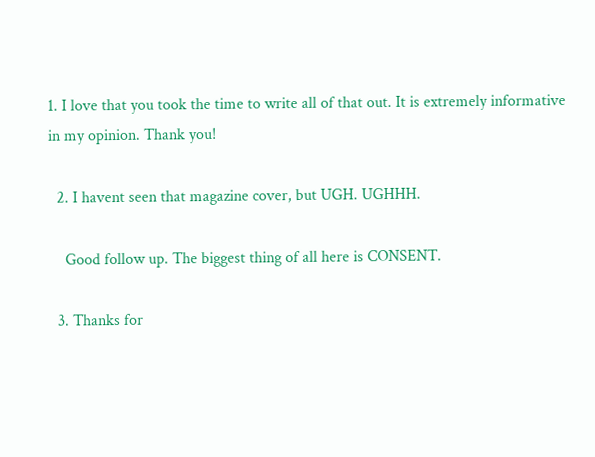1. I love that you took the time to write all of that out. It is extremely informative in my opinion. Thank you!

  2. I havent seen that magazine cover, but UGH. UGHHH.

    Good follow up. The biggest thing of all here is CONSENT.

  3. Thanks for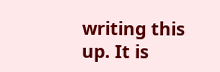writing this up. It is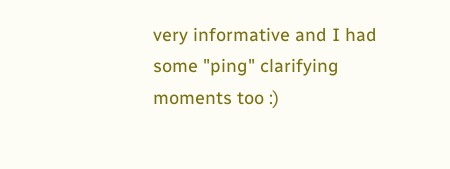very informative and I had some "ping" clarifying moments too :)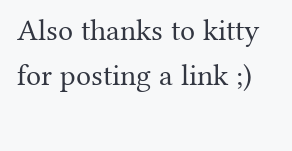Also thanks to kitty for posting a link ;)